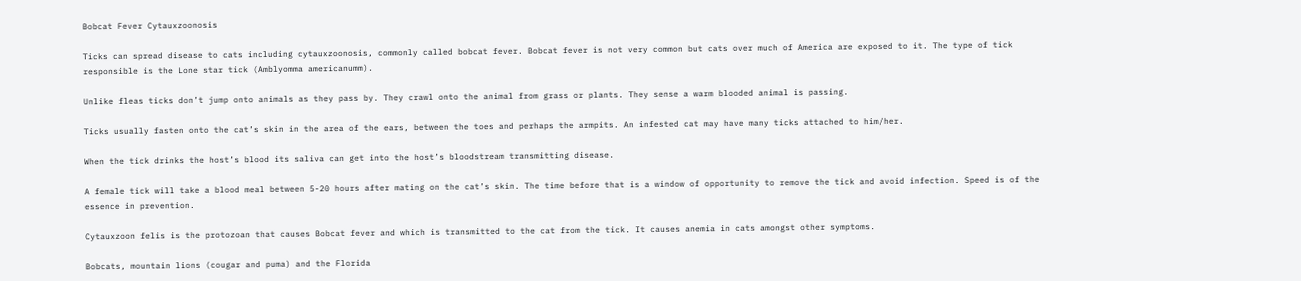Bobcat Fever Cytauxzoonosis

Ticks can spread disease to cats including cytauxzoonosis, commonly called bobcat fever. Bobcat fever is not very common but cats over much of America are exposed to it. The type of tick responsible is the Lone star tick (Amblyomma americanumm).

Unlike fleas ticks don’t jump onto animals as they pass by. They crawl onto the animal from grass or plants. They sense a warm blooded animal is passing.

Ticks usually fasten onto the cat’s skin in the area of the ears, between the toes and perhaps the armpits. An infested cat may have many ticks attached to him/her.

When the tick drinks the host’s blood its saliva can get into the host’s bloodstream transmitting disease.

A female tick will take a blood meal between 5-20 hours after mating on the cat’s skin. The time before that is a window of opportunity to remove the tick and avoid infection. Speed is of the essence in prevention.

Cytauxzoon felis is the protozoan that causes Bobcat fever and which is transmitted to the cat from the tick. It causes anemia in cats amongst other symptoms.

Bobcats, mountain lions (cougar and puma) and the Florida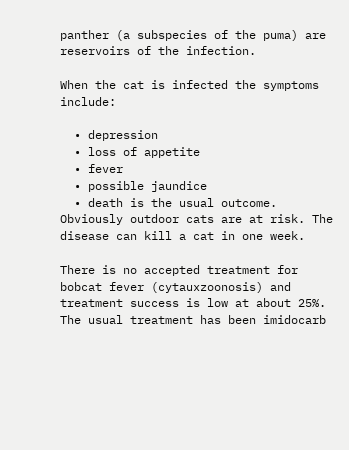panther (a subspecies of the puma) are reservoirs of the infection.

When the cat is infected the symptoms include:

  • depression
  • loss of appetite
  • fever
  • possible jaundice
  • death is the usual outcome. Obviously outdoor cats are at risk. The disease can kill a cat in one week.

There is no accepted treatment for bobcat fever (cytauxzoonosis) and treatment success is low at about 25%. The usual treatment has been imidocarb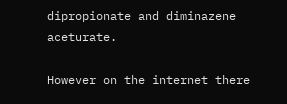dipropionate and diminazene aceturate.

However on the internet there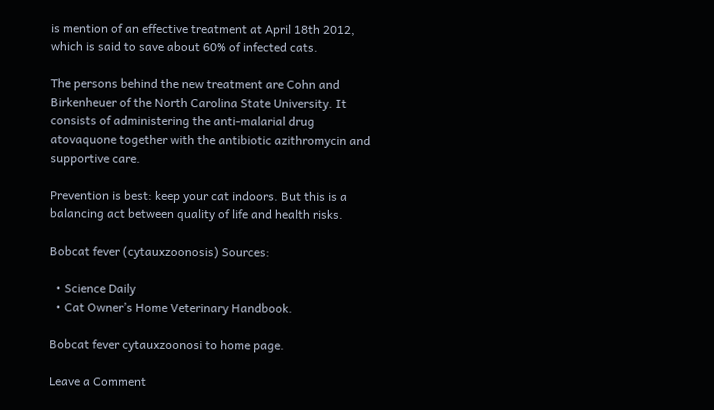is mention of an effective treatment at April 18th 2012, which is said to save about 60% of infected cats.

The persons behind the new treatment are Cohn and Birkenheuer of the North Carolina State University. It consists of administering the anti-malarial drug atovaquone together with the antibiotic azithromycin and supportive care.

Prevention is best: keep your cat indoors. But this is a balancing act between quality of life and health risks.

Bobcat fever (cytauxzoonosis) Sources:

  • Science Daily
  • Cat Owner’s Home Veterinary Handbook.

Bobcat fever cytauxzoonosi to home page.

Leave a Comment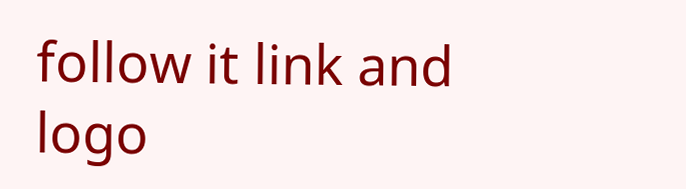follow it link and logo